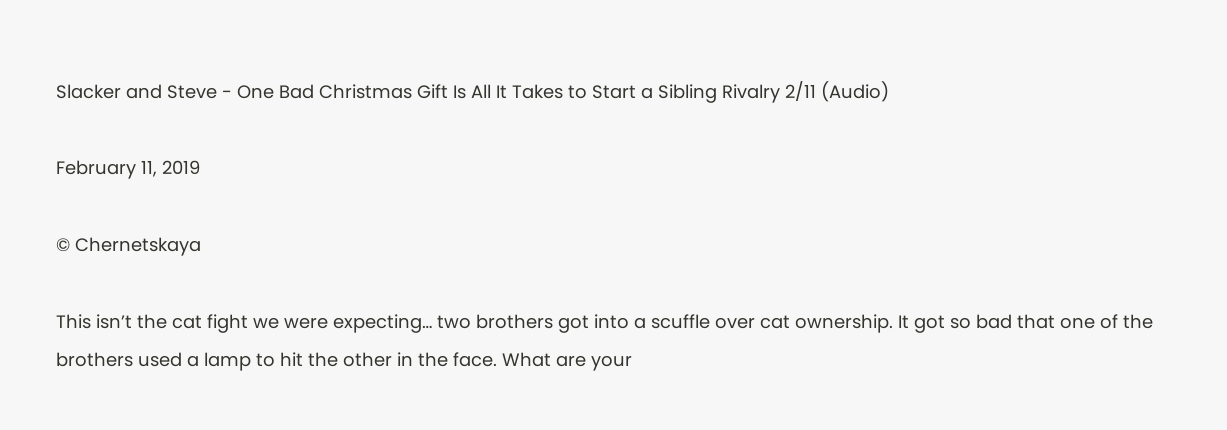Slacker and Steve - One Bad Christmas Gift Is All It Takes to Start a Sibling Rivalry 2/11 (Audio)

February 11, 2019

© Chernetskaya

This isn’t the cat fight we were expecting… two brothers got into a scuffle over cat ownership. It got so bad that one of the brothers used a lamp to hit the other in the face. What are your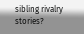sibling rivalry stories?